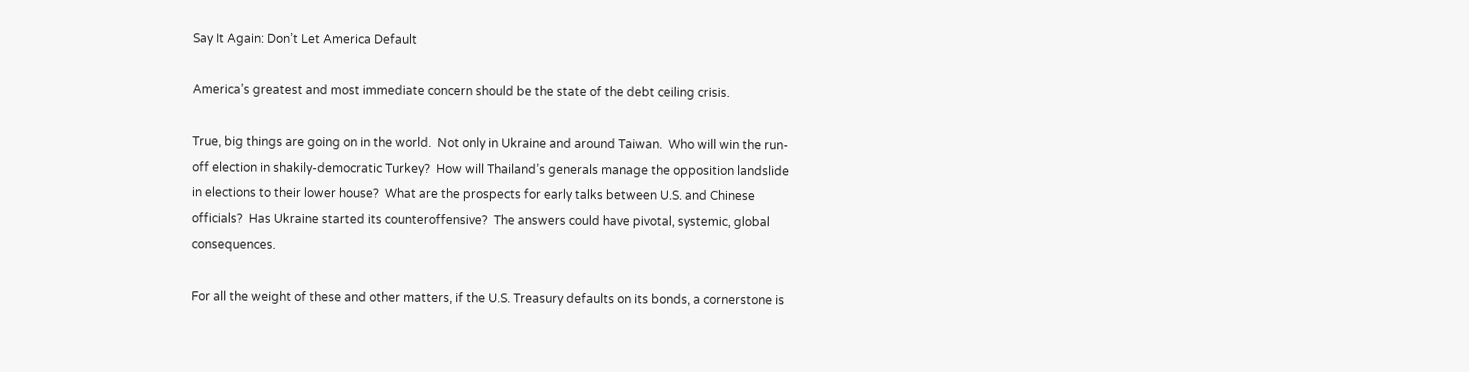Say It Again: Don’t Let America Default

America’s greatest and most immediate concern should be the state of the debt ceiling crisis.

True, big things are going on in the world.  Not only in Ukraine and around Taiwan.  Who will win the run-off election in shakily-democratic Turkey?  How will Thailand’s generals manage the opposition landslide in elections to their lower house?  What are the prospects for early talks between U.S. and Chinese officials?  Has Ukraine started its counteroffensive?  The answers could have pivotal, systemic, global consequences.

For all the weight of these and other matters, if the U.S. Treasury defaults on its bonds, a cornerstone is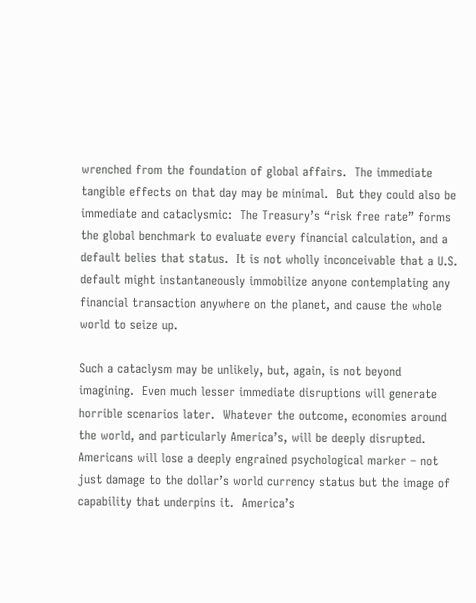wrenched from the foundation of global affairs.  The immediate tangible effects on that day may be minimal.  But they could also be immediate and cataclysmic:  The Treasury’s “risk free rate” forms the global benchmark to evaluate every financial calculation, and a default belies that status.  It is not wholly inconceivable that a U.S. default might instantaneously immobilize anyone contemplating any financial transaction anywhere on the planet, and cause the whole world to seize up.

Such a cataclysm may be unlikely, but, again, is not beyond imagining.  Even much lesser immediate disruptions will generate horrible scenarios later.  Whatever the outcome, economies around the world, and particularly America’s, will be deeply disrupted.  Americans will lose a deeply engrained psychological marker – not just damage to the dollar’s world currency status but the image of capability that underpins it.  America’s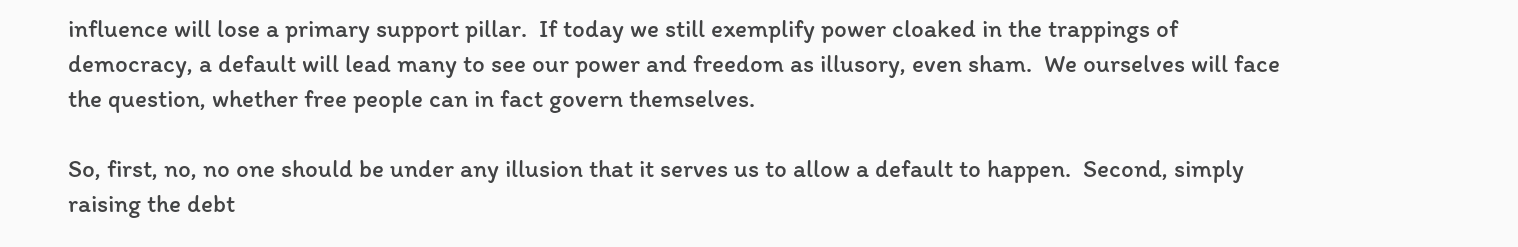influence will lose a primary support pillar.  If today we still exemplify power cloaked in the trappings of democracy, a default will lead many to see our power and freedom as illusory, even sham.  We ourselves will face the question, whether free people can in fact govern themselves.

So, first, no, no one should be under any illusion that it serves us to allow a default to happen.  Second, simply raising the debt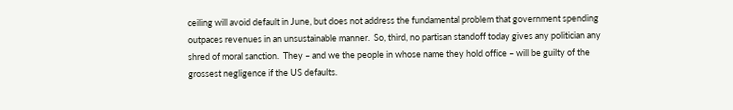ceiling will avoid default in June, but does not address the fundamental problem that government spending outpaces revenues in an unsustainable manner.  So, third, no partisan standoff today gives any politician any shred of moral sanction.  They – and we the people in whose name they hold office – will be guilty of the grossest negligence if the US defaults.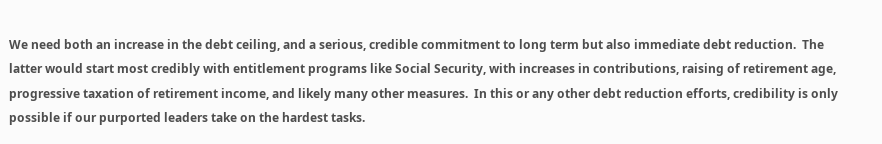We need both an increase in the debt ceiling, and a serious, credible commitment to long term but also immediate debt reduction.  The latter would start most credibly with entitlement programs like Social Security, with increases in contributions, raising of retirement age, progressive taxation of retirement income, and likely many other measures.  In this or any other debt reduction efforts, credibility is only possible if our purported leaders take on the hardest tasks.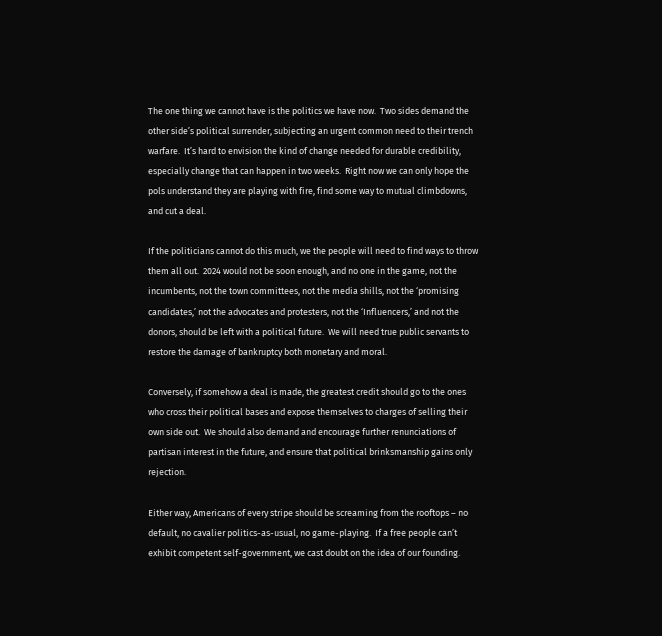The one thing we cannot have is the politics we have now.  Two sides demand the other side’s political surrender, subjecting an urgent common need to their trench warfare.  It’s hard to envision the kind of change needed for durable credibility, especially change that can happen in two weeks.  Right now we can only hope the pols understand they are playing with fire, find some way to mutual climbdowns, and cut a deal.

If the politicians cannot do this much, we the people will need to find ways to throw them all out.  2024 would not be soon enough, and no one in the game, not the incumbents, not the town committees, not the media shills, not the ‘promising candidates,’ not the advocates and protesters, not the ‘Influencers,’ and not the donors, should be left with a political future.  We will need true public servants to restore the damage of bankruptcy both monetary and moral.

Conversely, if somehow a deal is made, the greatest credit should go to the ones who cross their political bases and expose themselves to charges of selling their own side out.  We should also demand and encourage further renunciations of partisan interest in the future, and ensure that political brinksmanship gains only rejection.

Either way, Americans of every stripe should be screaming from the rooftops – no default, no cavalier politics-as-usual, no game-playing.  If a free people can’t exhibit competent self-government, we cast doubt on the idea of our founding.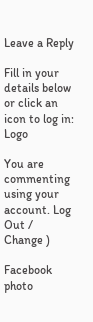Leave a Reply

Fill in your details below or click an icon to log in: Logo

You are commenting using your account. Log Out /  Change )

Facebook photo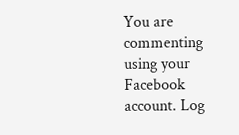You are commenting using your Facebook account. Log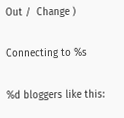Out /  Change )

Connecting to %s

%d bloggers like this: